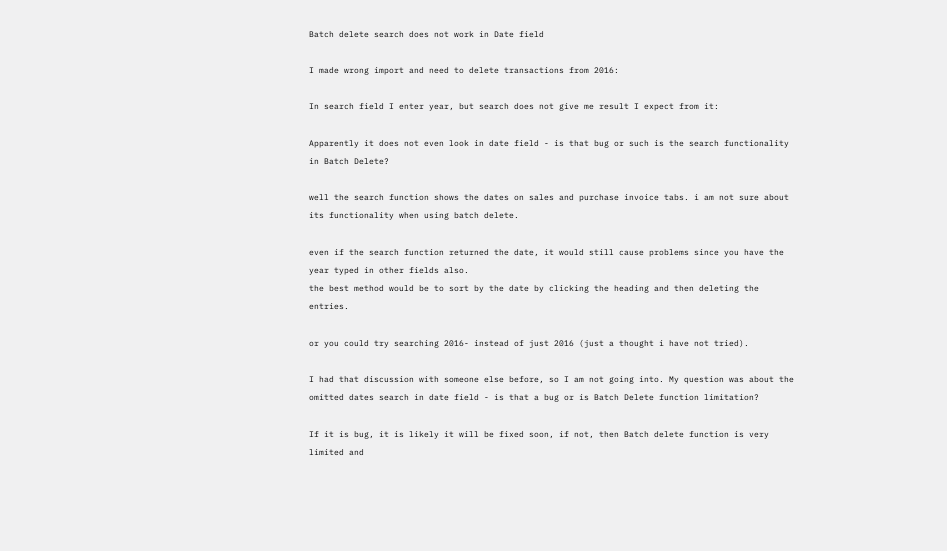Batch delete search does not work in Date field

I made wrong import and need to delete transactions from 2016:

In search field I enter year, but search does not give me result I expect from it:

Apparently it does not even look in date field - is that bug or such is the search functionality in Batch Delete?

well the search function shows the dates on sales and purchase invoice tabs. i am not sure about its functionality when using batch delete.

even if the search function returned the date, it would still cause problems since you have the year typed in other fields also.
the best method would be to sort by the date by clicking the heading and then deleting the entries.

or you could try searching 2016- instead of just 2016 (just a thought i have not tried).

I had that discussion with someone else before, so I am not going into. My question was about the omitted dates search in date field - is that a bug or is Batch Delete function limitation?

If it is bug, it is likely it will be fixed soon, if not, then Batch delete function is very limited and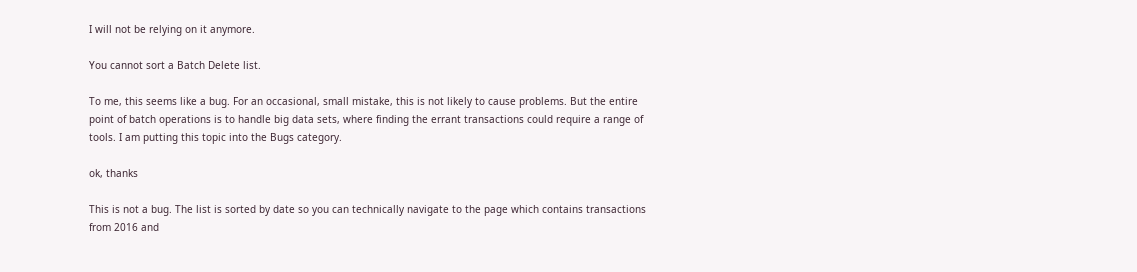I will not be relying on it anymore.

You cannot sort a Batch Delete list.

To me, this seems like a bug. For an occasional, small mistake, this is not likely to cause problems. But the entire point of batch operations is to handle big data sets, where finding the errant transactions could require a range of tools. I am putting this topic into the Bugs category.

ok, thanks

This is not a bug. The list is sorted by date so you can technically navigate to the page which contains transactions from 2016 and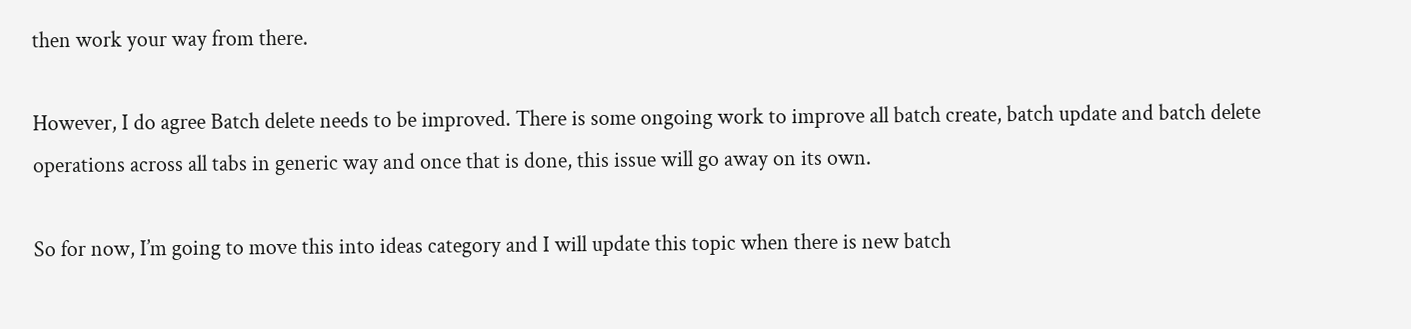then work your way from there.

However, I do agree Batch delete needs to be improved. There is some ongoing work to improve all batch create, batch update and batch delete operations across all tabs in generic way and once that is done, this issue will go away on its own.

So for now, I’m going to move this into ideas category and I will update this topic when there is new batch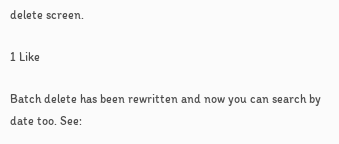delete screen.

1 Like

Batch delete has been rewritten and now you can search by date too. See: